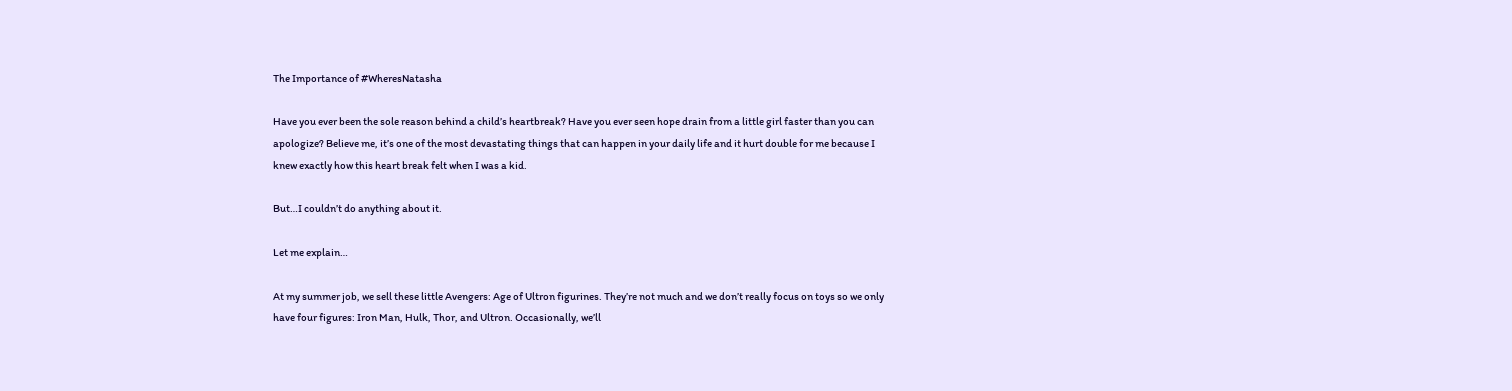The Importance of #WheresNatasha

Have you ever been the sole reason behind a child’s heartbreak? Have you ever seen hope drain from a little girl faster than you can apologize? Believe me, it’s one of the most devastating things that can happen in your daily life and it hurt double for me because I knew exactly how this heart break felt when I was a kid.

But…I couldn’t do anything about it.

Let me explain…

At my summer job, we sell these little Avengers: Age of Ultron figurines. They’re not much and we don’t really focus on toys so we only have four figures: Iron Man, Hulk, Thor, and Ultron. Occasionally, we’ll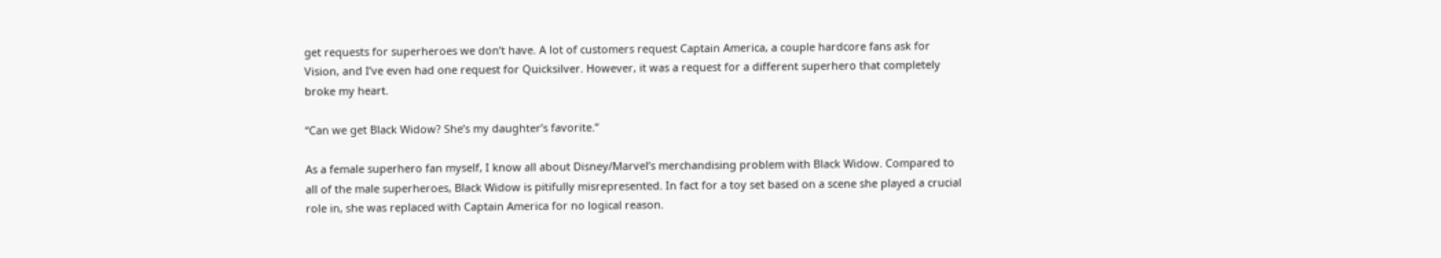get requests for superheroes we don’t have. A lot of customers request Captain America, a couple hardcore fans ask for Vision, and I’ve even had one request for Quicksilver. However, it was a request for a different superhero that completely broke my heart.

“Can we get Black Widow? She’s my daughter’s favorite.”

As a female superhero fan myself, I know all about Disney/Marvel’s merchandising problem with Black Widow. Compared to all of the male superheroes, Black Widow is pitifully misrepresented. In fact for a toy set based on a scene she played a crucial role in, she was replaced with Captain America for no logical reason.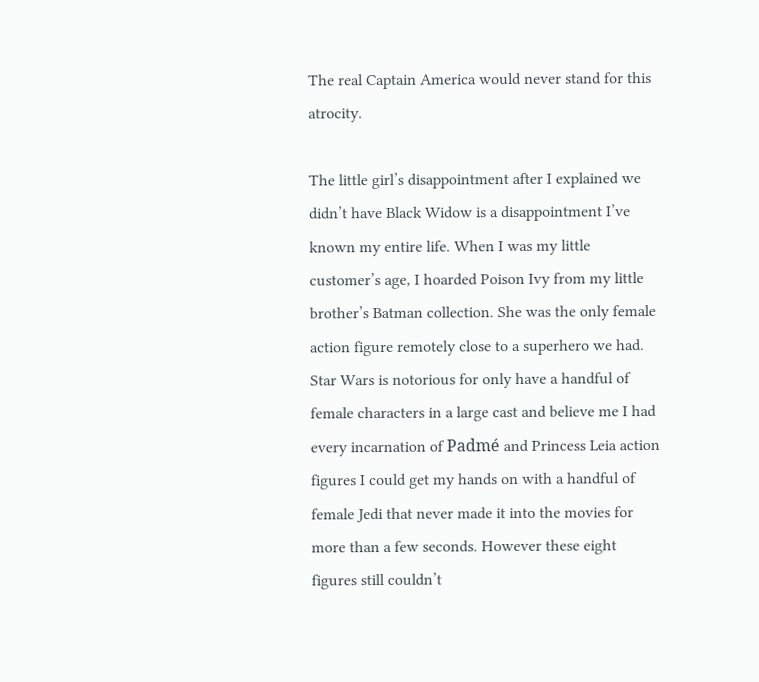The real Captain America would never stand for this atrocity.

The little girl’s disappointment after I explained we didn’t have Black Widow is a disappointment I’ve known my entire life. When I was my little customer’s age, I hoarded Poison Ivy from my little brother’s Batman collection. She was the only female action figure remotely close to a superhero we had. Star Wars is notorious for only have a handful of female characters in a large cast and believe me I had every incarnation of Padmé and Princess Leia action figures I could get my hands on with a handful of female Jedi that never made it into the movies for more than a few seconds. However these eight figures still couldn’t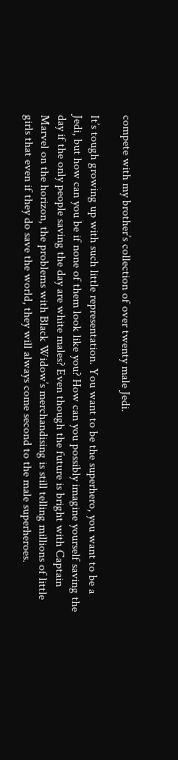compete with my brother’s collection of over twenty male Jedi.

It’s tough growing up with such little representation. You want to be the superhero, you want to be a Jedi, but how can you be if none of them look like you? How can you possibly imagine yourself saving the day if the only people saving the day are white males? Even though the future is bright with Captain Marvel on the horizon, the problems with Black Widow’s merchandising is still telling millions of little girls that even if they do save the world, they will always come second to the male superheroes.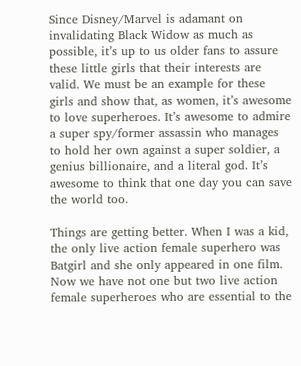Since Disney/Marvel is adamant on invalidating Black Widow as much as possible, it’s up to us older fans to assure these little girls that their interests are valid. We must be an example for these girls and show that, as women, it’s awesome to love superheroes. It’s awesome to admire a super spy/former assassin who manages to hold her own against a super soldier, a genius billionaire, and a literal god. It’s awesome to think that one day you can save the world too.

Things are getting better. When I was a kid, the only live action female superhero was Batgirl and she only appeared in one film. Now we have not one but two live action female superheroes who are essential to the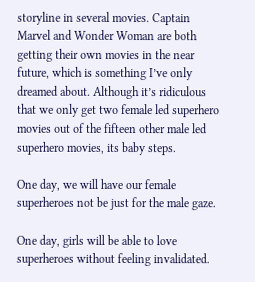storyline in several movies. Captain Marvel and Wonder Woman are both getting their own movies in the near future, which is something I’ve only dreamed about. Although it’s ridiculous that we only get two female led superhero movies out of the fifteen other male led superhero movies, its baby steps.

One day, we will have our female superheroes not be just for the male gaze.

One day, girls will be able to love superheroes without feeling invalidated.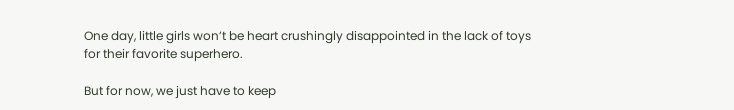One day, little girls won’t be heart crushingly disappointed in the lack of toys for their favorite superhero.

But for now, we just have to keep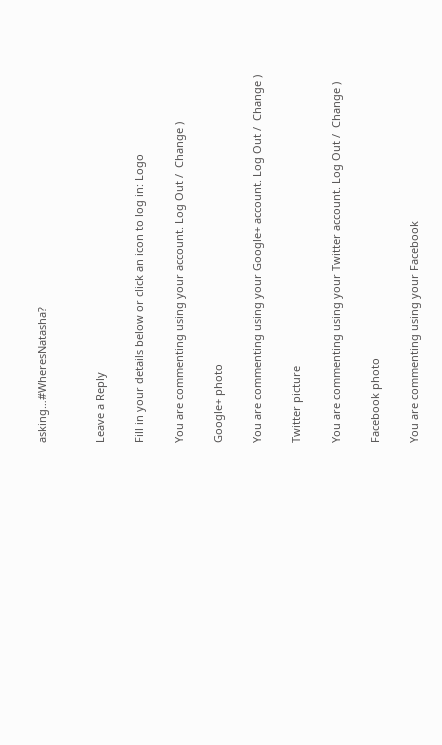asking…#WheresNatasha?


Leave a Reply

Fill in your details below or click an icon to log in: Logo

You are commenting using your account. Log Out /  Change )

Google+ photo

You are commenting using your Google+ account. Log Out /  Change )

Twitter picture

You are commenting using your Twitter account. Log Out /  Change )

Facebook photo

You are commenting using your Facebook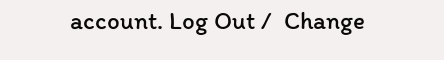account. Log Out /  Change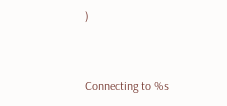)


Connecting to %s